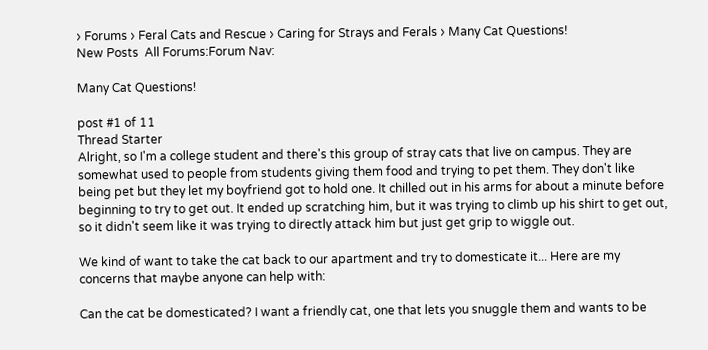› Forums › Feral Cats and Rescue › Caring for Strays and Ferals › Many Cat Questions!
New Posts  All Forums:Forum Nav:

Many Cat Questions!

post #1 of 11
Thread Starter
Alright, so I'm a college student and there's this group of stray cats that live on campus. They are somewhat used to people from students giving them food and trying to pet them. They don't like being pet but they let my boyfriend got to hold one. It chilled out in his arms for about a minute before beginning to try to get out. It ended up scratching him, but it was trying to climb up his shirt to get out, so it didn't seem like it was trying to directly attack him but just get grip to wiggle out.

We kind of want to take the cat back to our apartment and try to domesticate it... Here are my concerns that maybe anyone can help with:

Can the cat be domesticated? I want a friendly cat, one that lets you snuggle them and wants to be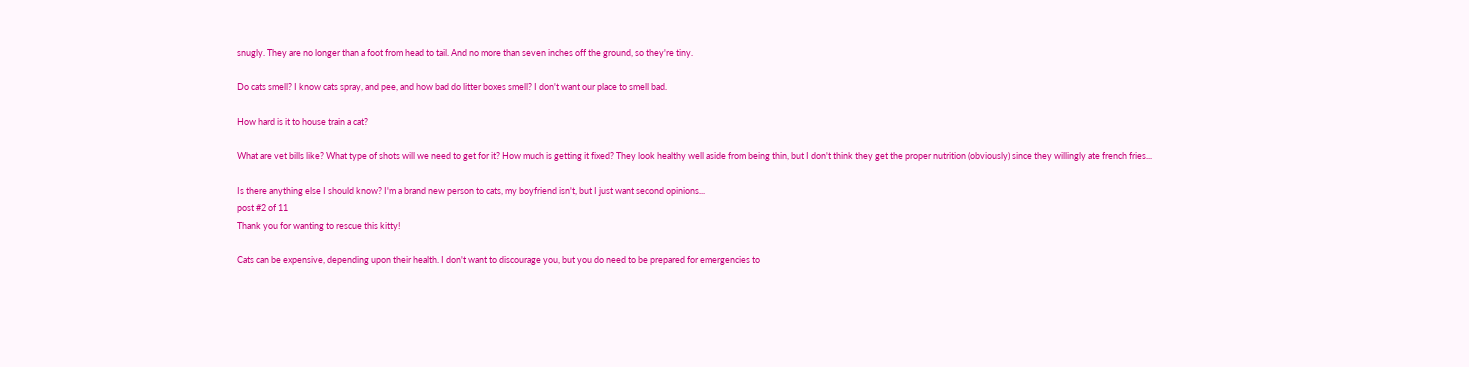snugly. They are no longer than a foot from head to tail. And no more than seven inches off the ground, so they're tiny.

Do cats smell? I know cats spray, and pee, and how bad do litter boxes smell? I don't want our place to smell bad.

How hard is it to house train a cat?

What are vet bills like? What type of shots will we need to get for it? How much is getting it fixed? They look healthy well aside from being thin, but I don't think they get the proper nutrition (obviously) since they willingly ate french fries...

Is there anything else I should know? I'm a brand new person to cats, my boyfriend isn't, but I just want second opinions...
post #2 of 11
Thank you for wanting to rescue this kitty!

Cats can be expensive, depending upon their health. I don't want to discourage you, but you do need to be prepared for emergencies to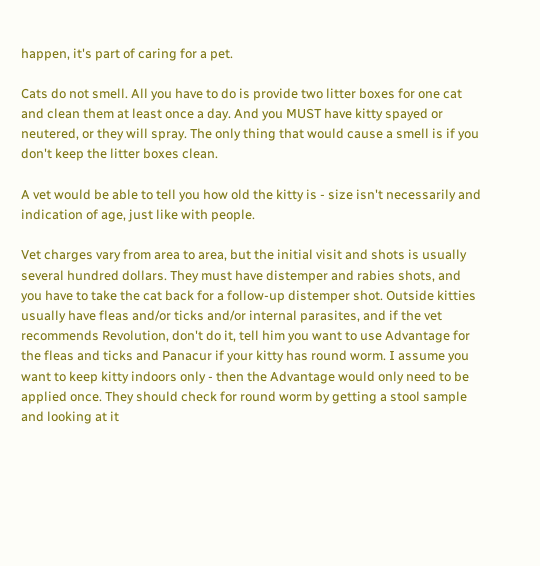happen, it's part of caring for a pet.

Cats do not smell. All you have to do is provide two litter boxes for one cat and clean them at least once a day. And you MUST have kitty spayed or neutered, or they will spray. The only thing that would cause a smell is if you don't keep the litter boxes clean.

A vet would be able to tell you how old the kitty is - size isn't necessarily and indication of age, just like with people.

Vet charges vary from area to area, but the initial visit and shots is usually several hundred dollars. They must have distemper and rabies shots, and you have to take the cat back for a follow-up distemper shot. Outside kitties usually have fleas and/or ticks and/or internal parasites, and if the vet recommends Revolution, don't do it, tell him you want to use Advantage for the fleas and ticks and Panacur if your kitty has round worm. I assume you want to keep kitty indoors only - then the Advantage would only need to be applied once. They should check for round worm by getting a stool sample and looking at it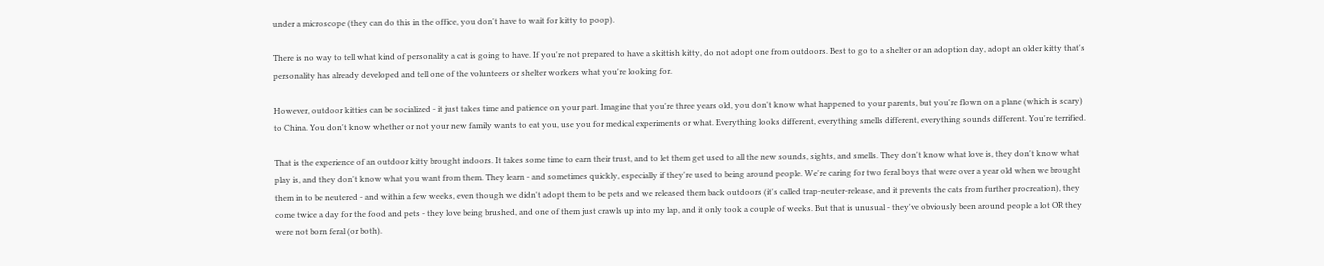under a microscope (they can do this in the office, you don't have to wait for kitty to poop).

There is no way to tell what kind of personality a cat is going to have. If you're not prepared to have a skittish kitty, do not adopt one from outdoors. Best to go to a shelter or an adoption day, adopt an older kitty that's personality has already developed and tell one of the volunteers or shelter workers what you're looking for.

However, outdoor kitties can be socialized - it just takes time and patience on your part. Imagine that you're three years old, you don't know what happened to your parents, but you're flown on a plane (which is scary) to China. You don't know whether or not your new family wants to eat you, use you for medical experiments or what. Everything looks different, everything smells different, everything sounds different. You're terrified.

That is the experience of an outdoor kitty brought indoors. It takes some time to earn their trust, and to let them get used to all the new sounds, sights, and smells. They don't know what love is, they don't know what play is, and they don't know what you want from them. They learn - and sometimes quickly, especially if they're used to being around people. We're caring for two feral boys that were over a year old when we brought them in to be neutered - and within a few weeks, even though we didn't adopt them to be pets and we released them back outdoors (it's called trap-neuter-release, and it prevents the cats from further procreation), they come twice a day for the food and pets - they love being brushed, and one of them just crawls up into my lap, and it only took a couple of weeks. But that is unusual - they've obviously been around people a lot OR they were not born feral (or both).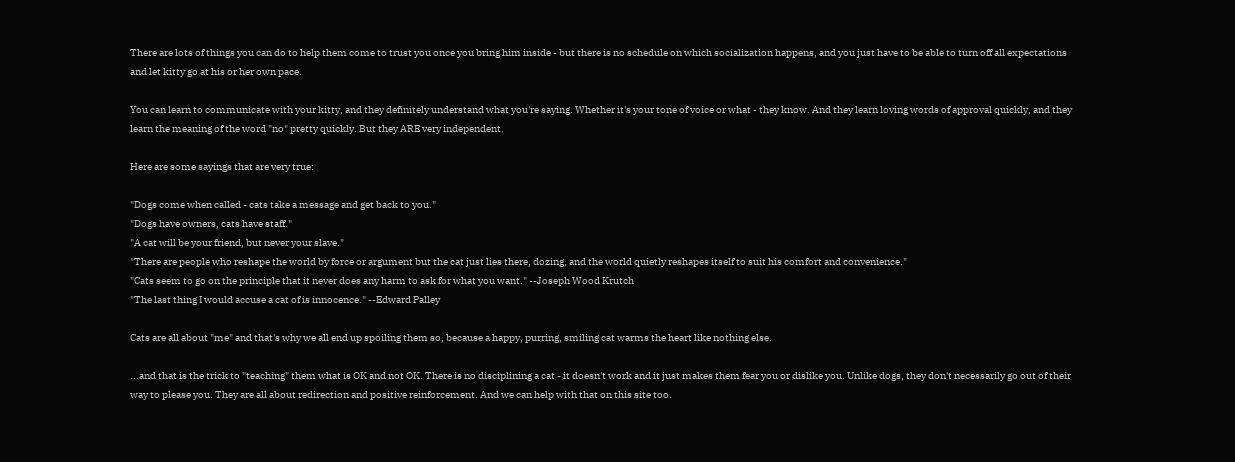There are lots of things you can do to help them come to trust you once you bring him inside - but there is no schedule on which socialization happens, and you just have to be able to turn off all expectations and let kitty go at his or her own pace.

You can learn to communicate with your kitty, and they definitely understand what you're saying. Whether it's your tone of voice or what - they know. And they learn loving words of approval quickly, and they learn the meaning of the word "no" pretty quickly. But they ARE very independent.

Here are some sayings that are very true:

"Dogs come when called - cats take a message and get back to you."
"Dogs have owners, cats have staff."
"A cat will be your friend, but never your slave."
"There are people who reshape the world by force or argument but the cat just lies there, dozing, and the world quietly reshapes itself to suit his comfort and convenience."
"Cats seem to go on the principle that it never does any harm to ask for what you want." --Joseph Wood Krutch
"The last thing I would accuse a cat of is innocence." --Edward Palley

Cats are all about "me" and that's why we all end up spoiling them so, because a happy, purring, smiling cat warms the heart like nothing else.

...and that is the trick to "teaching" them what is OK and not OK. There is no disciplining a cat - it doesn't work and it just makes them fear you or dislike you. Unlike dogs, they don't necessarily go out of their way to please you. They are all about redirection and positive reinforcement. And we can help with that on this site too.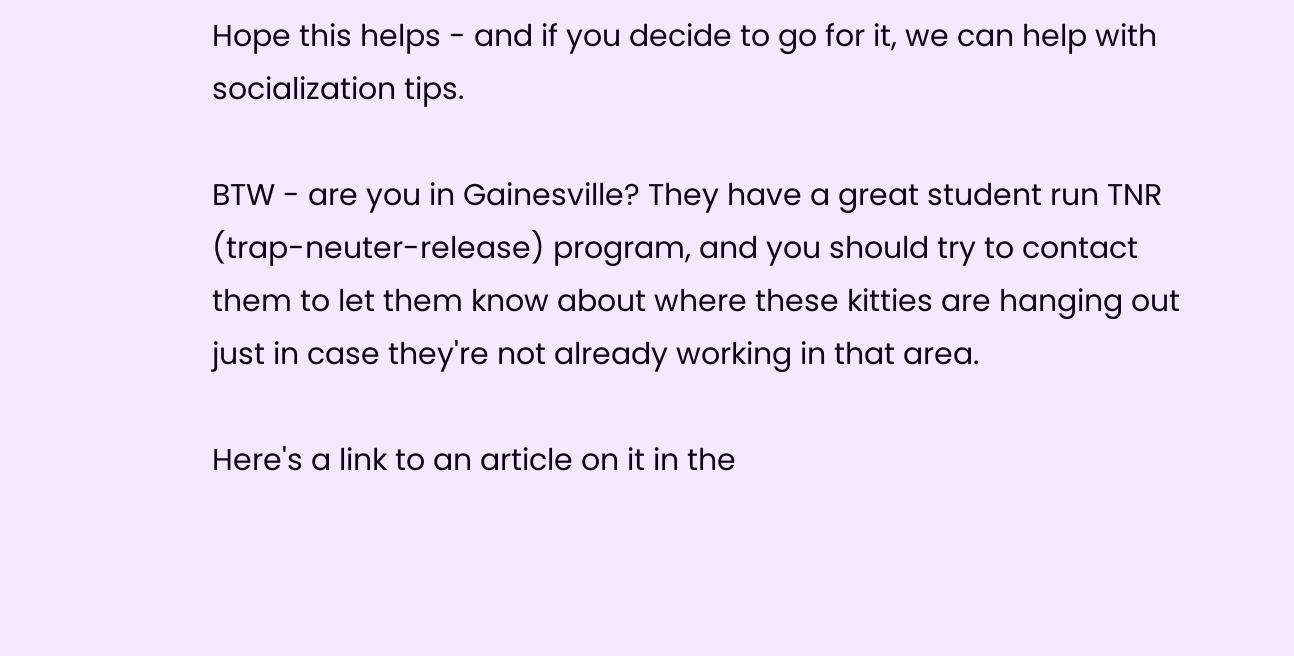Hope this helps - and if you decide to go for it, we can help with socialization tips.

BTW - are you in Gainesville? They have a great student run TNR (trap-neuter-release) program, and you should try to contact them to let them know about where these kitties are hanging out just in case they're not already working in that area.

Here's a link to an article on it in the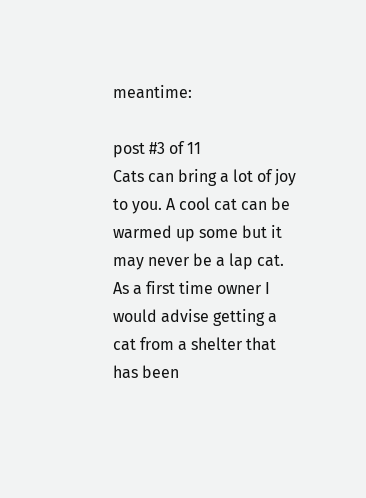meantime:

post #3 of 11
Cats can bring a lot of joy to you. A cool cat can be warmed up some but it may never be a lap cat.
As a first time owner I would advise getting a cat from a shelter that has been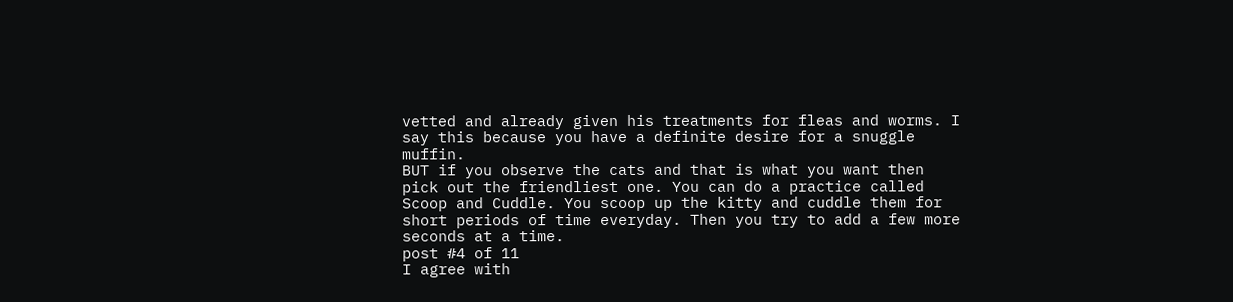vetted and already given his treatments for fleas and worms. I say this because you have a definite desire for a snuggle muffin.
BUT if you observe the cats and that is what you want then pick out the friendliest one. You can do a practice called Scoop and Cuddle. You scoop up the kitty and cuddle them for short periods of time everyday. Then you try to add a few more seconds at a time.
post #4 of 11
I agree with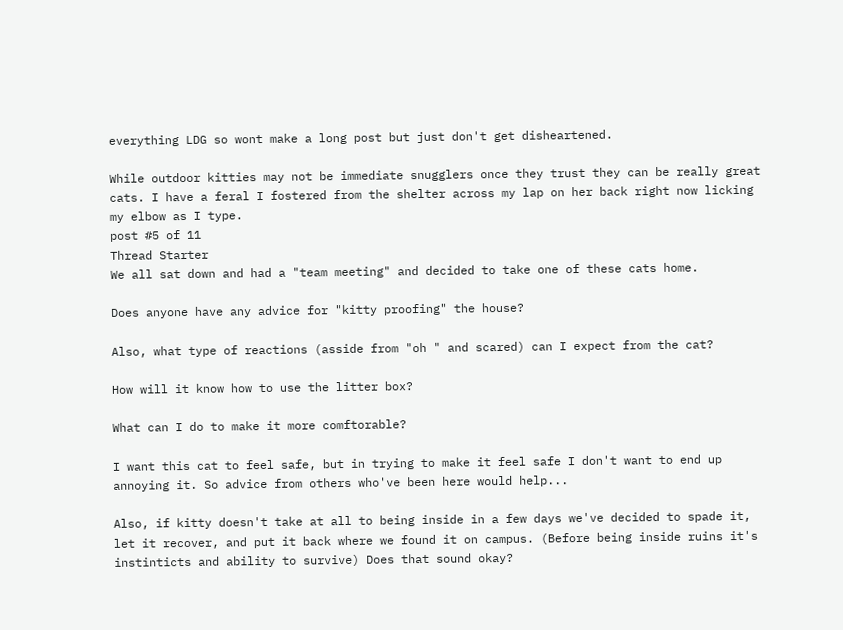everything LDG so wont make a long post but just don't get disheartened.

While outdoor kitties may not be immediate snugglers once they trust they can be really great cats. I have a feral I fostered from the shelter across my lap on her back right now licking my elbow as I type.
post #5 of 11
Thread Starter
We all sat down and had a "team meeting" and decided to take one of these cats home.

Does anyone have any advice for "kitty proofing" the house?

Also, what type of reactions (asside from "oh " and scared) can I expect from the cat?

How will it know how to use the litter box?

What can I do to make it more comftorable?

I want this cat to feel safe, but in trying to make it feel safe I don't want to end up annoying it. So advice from others who've been here would help...

Also, if kitty doesn't take at all to being inside in a few days we've decided to spade it, let it recover, and put it back where we found it on campus. (Before being inside ruins it's instinticts and ability to survive) Does that sound okay?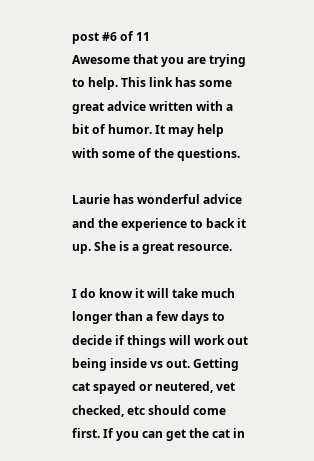post #6 of 11
Awesome that you are trying to help. This link has some great advice written with a bit of humor. It may help with some of the questions.

Laurie has wonderful advice and the experience to back it up. She is a great resource.

I do know it will take much longer than a few days to decide if things will work out being inside vs out. Getting cat spayed or neutered, vet checked, etc should come first. If you can get the cat in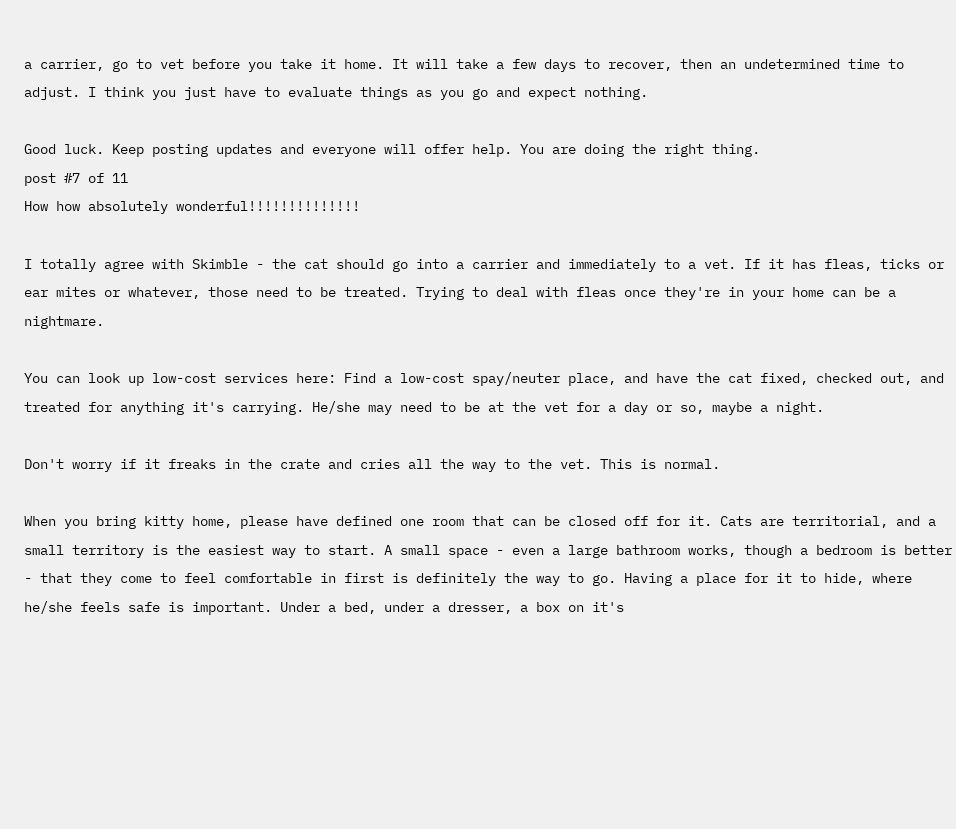a carrier, go to vet before you take it home. It will take a few days to recover, then an undetermined time to adjust. I think you just have to evaluate things as you go and expect nothing.

Good luck. Keep posting updates and everyone will offer help. You are doing the right thing.
post #7 of 11
How how absolutely wonderful!!!!!!!!!!!!!!

I totally agree with Skimble - the cat should go into a carrier and immediately to a vet. If it has fleas, ticks or ear mites or whatever, those need to be treated. Trying to deal with fleas once they're in your home can be a nightmare.

You can look up low-cost services here: Find a low-cost spay/neuter place, and have the cat fixed, checked out, and treated for anything it's carrying. He/she may need to be at the vet for a day or so, maybe a night.

Don't worry if it freaks in the crate and cries all the way to the vet. This is normal.

When you bring kitty home, please have defined one room that can be closed off for it. Cats are territorial, and a small territory is the easiest way to start. A small space - even a large bathroom works, though a bedroom is better - that they come to feel comfortable in first is definitely the way to go. Having a place for it to hide, where he/she feels safe is important. Under a bed, under a dresser, a box on it's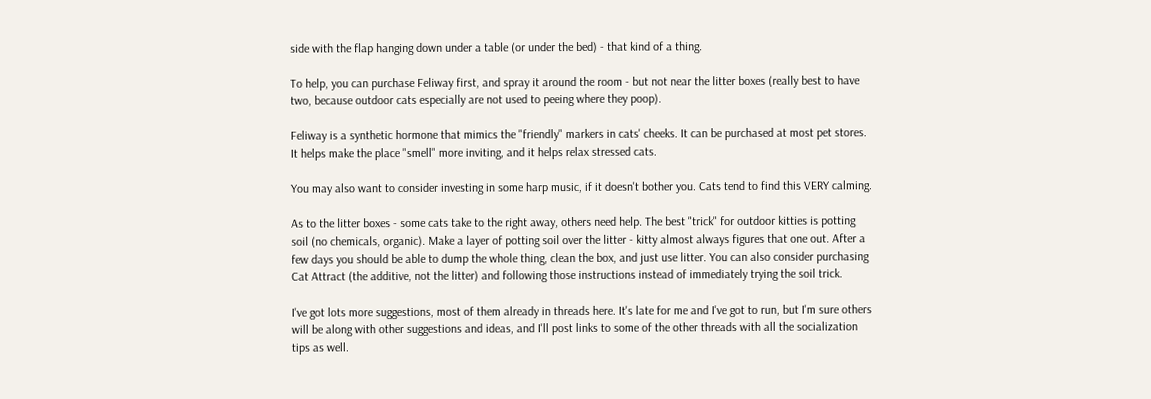side with the flap hanging down under a table (or under the bed) - that kind of a thing.

To help, you can purchase Feliway first, and spray it around the room - but not near the litter boxes (really best to have two, because outdoor cats especially are not used to peeing where they poop).

Feliway is a synthetic hormone that mimics the "friendly" markers in cats' cheeks. It can be purchased at most pet stores. It helps make the place "smell" more inviting, and it helps relax stressed cats.

You may also want to consider investing in some harp music, if it doesn't bother you. Cats tend to find this VERY calming.

As to the litter boxes - some cats take to the right away, others need help. The best "trick" for outdoor kitties is potting soil (no chemicals, organic). Make a layer of potting soil over the litter - kitty almost always figures that one out. After a few days you should be able to dump the whole thing, clean the box, and just use litter. You can also consider purchasing Cat Attract (the additive, not the litter) and following those instructions instead of immediately trying the soil trick.

I've got lots more suggestions, most of them already in threads here. It's late for me and I've got to run, but I'm sure others will be along with other suggestions and ideas, and I'll post links to some of the other threads with all the socialization tips as well.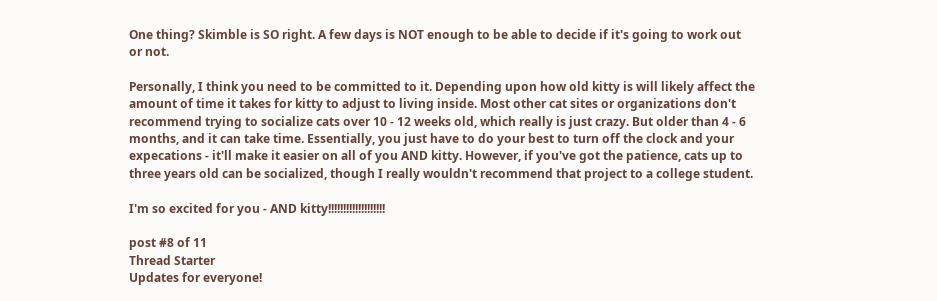One thing? Skimble is SO right. A few days is NOT enough to be able to decide if it's going to work out or not.

Personally, I think you need to be committed to it. Depending upon how old kitty is will likely affect the amount of time it takes for kitty to adjust to living inside. Most other cat sites or organizations don't recommend trying to socialize cats over 10 - 12 weeks old, which really is just crazy. But older than 4 - 6 months, and it can take time. Essentially, you just have to do your best to turn off the clock and your expecations - it'll make it easier on all of you AND kitty. However, if you've got the patience, cats up to three years old can be socialized, though I really wouldn't recommend that project to a college student.

I'm so excited for you - AND kitty!!!!!!!!!!!!!!!!!!!

post #8 of 11
Thread Starter
Updates for everyone!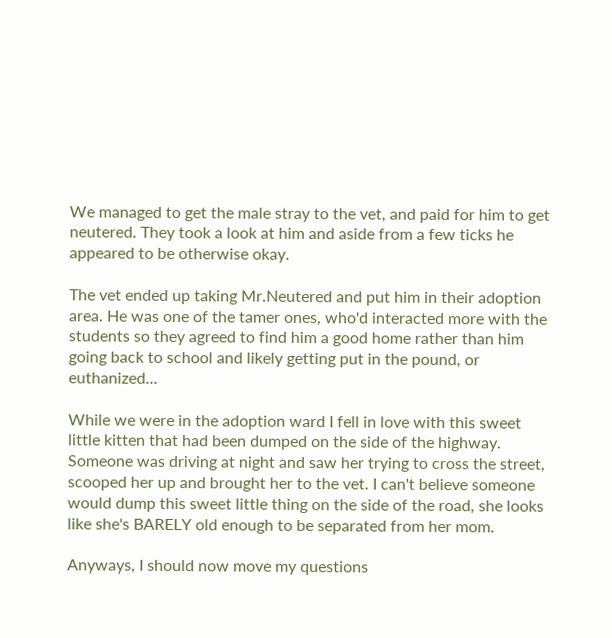We managed to get the male stray to the vet, and paid for him to get neutered. They took a look at him and aside from a few ticks he appeared to be otherwise okay.

The vet ended up taking Mr.Neutered and put him in their adoption area. He was one of the tamer ones, who'd interacted more with the students so they agreed to find him a good home rather than him going back to school and likely getting put in the pound, or euthanized...

While we were in the adoption ward I fell in love with this sweet little kitten that had been dumped on the side of the highway. Someone was driving at night and saw her trying to cross the street, scooped her up and brought her to the vet. I can't believe someone would dump this sweet little thing on the side of the road, she looks like she's BARELY old enough to be separated from her mom.

Anyways, I should now move my questions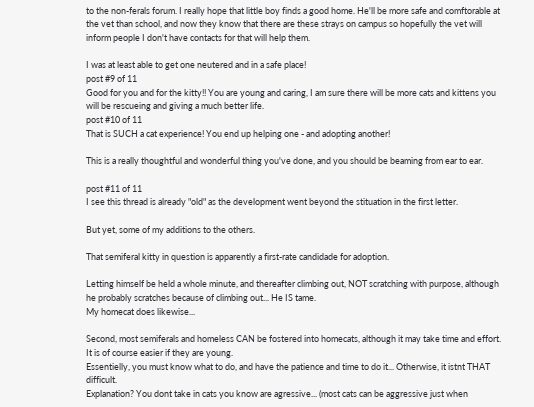to the non-ferals forum. I really hope that little boy finds a good home. He'll be more safe and comftorable at the vet than school, and now they know that there are these strays on campus so hopefully the vet will inform people I don't have contacts for that will help them.

I was at least able to get one neutered and in a safe place!
post #9 of 11
Good for you and for the kitty!! You are young and caring, I am sure there will be more cats and kittens you will be rescueing and giving a much better life.
post #10 of 11
That is SUCH a cat experience! You end up helping one - and adopting another!

This is a really thoughtful and wonderful thing you've done, and you should be beaming from ear to ear.

post #11 of 11
I see this thread is already "old" as the development went beyond the stituation in the first letter.

But yet, some of my additions to the others.

That semiferal kitty in question is apparently a first-rate candidade for adoption.

Letting himself be held a whole minute, and thereafter climbing out, NOT scratching with purpose, although he probably scratches because of climbing out... He IS tame.
My homecat does likewise...

Second, most semiferals and homeless CAN be fostered into homecats, although it may take time and effort. It is of course easier if they are young.
Essentielly, you must know what to do, and have the patience and time to do it... Otherwise, it istnt THAT difficult.
Explanation? You dont take in cats you know are agressive... (most cats can be aggressive just when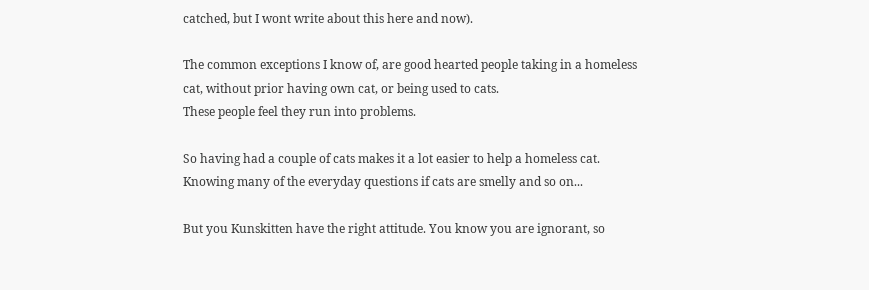catched, but I wont write about this here and now).

The common exceptions I know of, are good hearted people taking in a homeless cat, without prior having own cat, or being used to cats.
These people feel they run into problems.

So having had a couple of cats makes it a lot easier to help a homeless cat.
Knowing many of the everyday questions if cats are smelly and so on...

But you Kunskitten have the right attitude. You know you are ignorant, so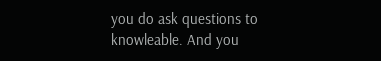you do ask questions to knowleable. And you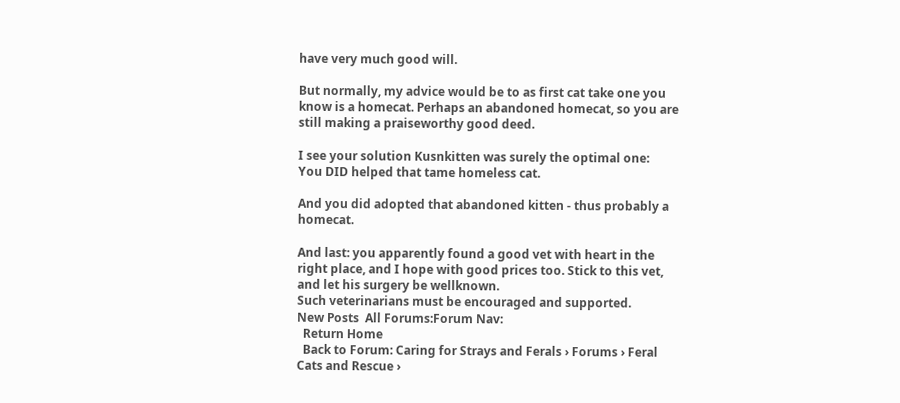have very much good will.

But normally, my advice would be to as first cat take one you know is a homecat. Perhaps an abandoned homecat, so you are still making a praiseworthy good deed.

I see your solution Kusnkitten was surely the optimal one:
You DID helped that tame homeless cat.

And you did adopted that abandoned kitten - thus probably a homecat.

And last: you apparently found a good vet with heart in the right place, and I hope with good prices too. Stick to this vet, and let his surgery be wellknown.
Such veterinarians must be encouraged and supported.
New Posts  All Forums:Forum Nav:
  Return Home
  Back to Forum: Caring for Strays and Ferals › Forums › Feral Cats and Rescue ›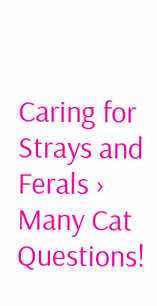Caring for Strays and Ferals › Many Cat Questions!